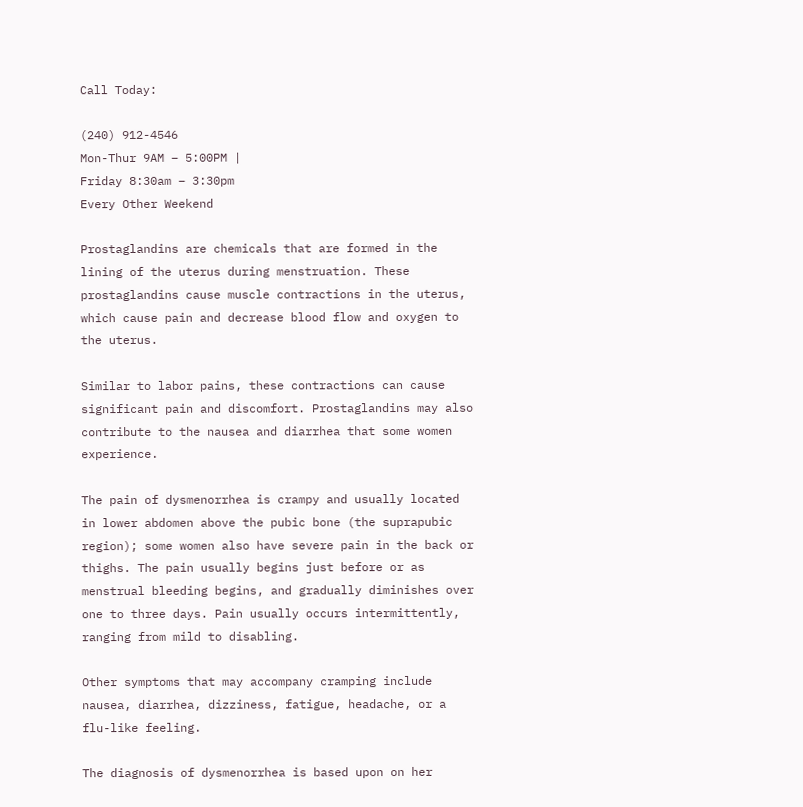Call Today:

(240) 912-4546
Mon-Thur 9AM – 5:00PM |
Friday 8:30am – 3:30pm
Every Other Weekend

Prostaglandins are chemicals that are formed in the lining of the uterus during menstruation. These prostaglandins cause muscle contractions in the uterus, which cause pain and decrease blood flow and oxygen to the uterus.

Similar to labor pains, these contractions can cause significant pain and discomfort. Prostaglandins may also contribute to the nausea and diarrhea that some women experience.

The pain of dysmenorrhea is crampy and usually located in lower abdomen above the pubic bone (the suprapubic region); some women also have severe pain in the back or thighs. The pain usually begins just before or as menstrual bleeding begins, and gradually diminishes over one to three days. Pain usually occurs intermittently, ranging from mild to disabling.

Other symptoms that may accompany cramping include nausea, diarrhea, dizziness, fatigue, headache, or a flu-like feeling.

The diagnosis of dysmenorrhea is based upon on her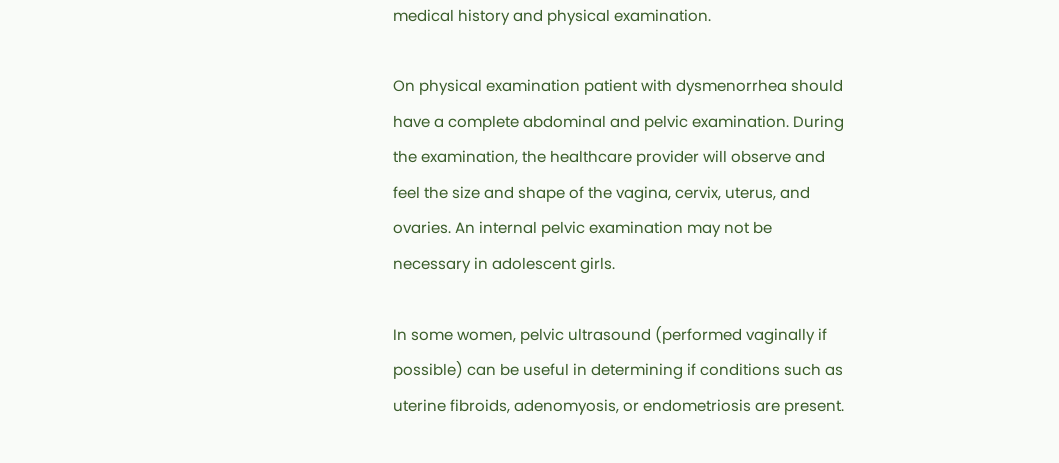medical history and physical examination.

On physical examination patient with dysmenorrhea should have a complete abdominal and pelvic examination. During the examination, the healthcare provider will observe and feel the size and shape of the vagina, cervix, uterus, and ovaries. An internal pelvic examination may not be necessary in adolescent girls.

In some women, pelvic ultrasound (performed vaginally if possible) can be useful in determining if conditions such as uterine fibroids, adenomyosis, or endometriosis are present.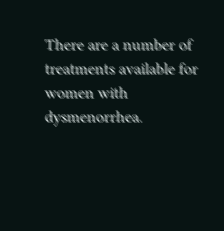There are a number of treatments available for women with dysmenorrhea.